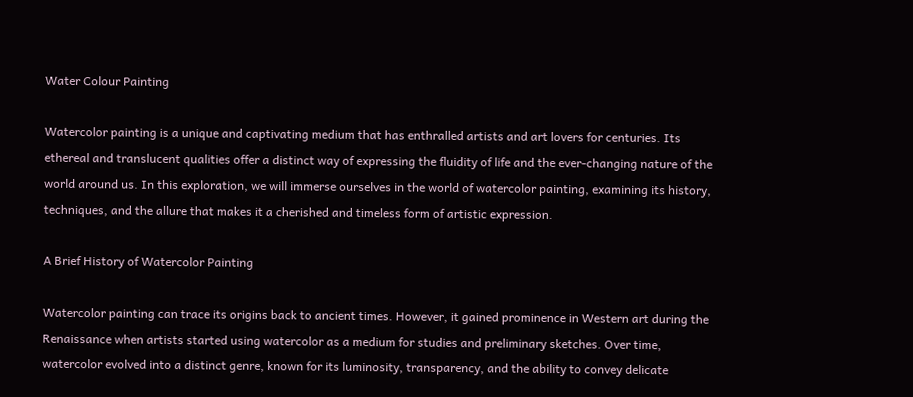Water Colour Painting

Watercolor painting is a unique and captivating medium that has enthralled artists and art lovers for centuries. Its ethereal and translucent qualities offer a distinct way of expressing the fluidity of life and the ever-changing nature of the world around us. In this exploration, we will immerse ourselves in the world of watercolor painting, examining its history, techniques, and the allure that makes it a cherished and timeless form of artistic expression.

A Brief History of Watercolor Painting

Watercolor painting can trace its origins back to ancient times. However, it gained prominence in Western art during the Renaissance when artists started using watercolor as a medium for studies and preliminary sketches. Over time, watercolor evolved into a distinct genre, known for its luminosity, transparency, and the ability to convey delicate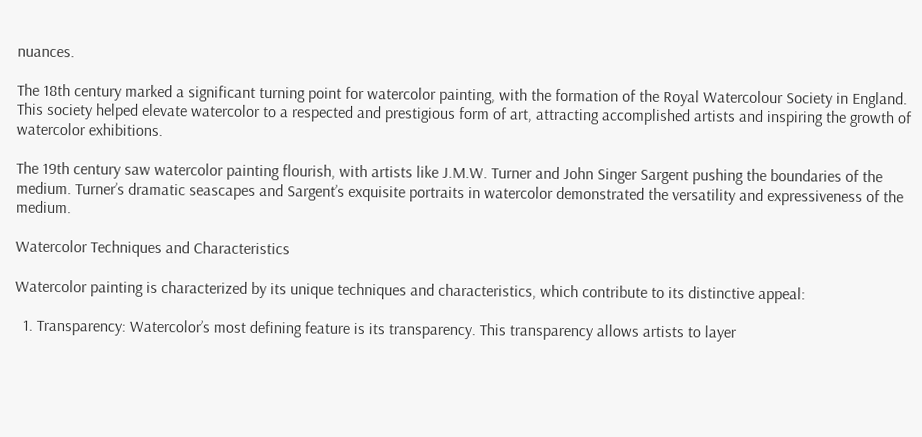nuances.

The 18th century marked a significant turning point for watercolor painting, with the formation of the Royal Watercolour Society in England. This society helped elevate watercolor to a respected and prestigious form of art, attracting accomplished artists and inspiring the growth of watercolor exhibitions.

The 19th century saw watercolor painting flourish, with artists like J.M.W. Turner and John Singer Sargent pushing the boundaries of the medium. Turner’s dramatic seascapes and Sargent’s exquisite portraits in watercolor demonstrated the versatility and expressiveness of the medium.

Watercolor Techniques and Characteristics

Watercolor painting is characterized by its unique techniques and characteristics, which contribute to its distinctive appeal:

  1. Transparency: Watercolor’s most defining feature is its transparency. This transparency allows artists to layer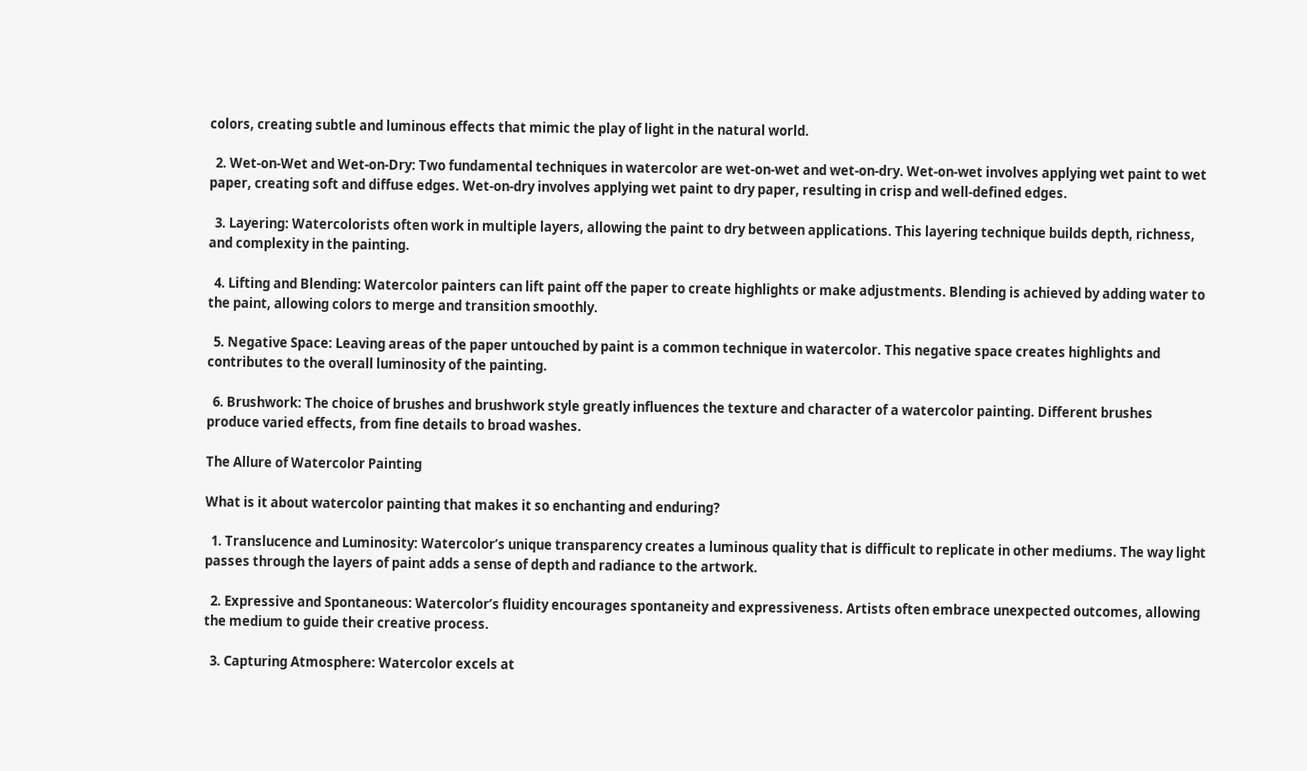colors, creating subtle and luminous effects that mimic the play of light in the natural world.

  2. Wet-on-Wet and Wet-on-Dry: Two fundamental techniques in watercolor are wet-on-wet and wet-on-dry. Wet-on-wet involves applying wet paint to wet paper, creating soft and diffuse edges. Wet-on-dry involves applying wet paint to dry paper, resulting in crisp and well-defined edges.

  3. Layering: Watercolorists often work in multiple layers, allowing the paint to dry between applications. This layering technique builds depth, richness, and complexity in the painting.

  4. Lifting and Blending: Watercolor painters can lift paint off the paper to create highlights or make adjustments. Blending is achieved by adding water to the paint, allowing colors to merge and transition smoothly.

  5. Negative Space: Leaving areas of the paper untouched by paint is a common technique in watercolor. This negative space creates highlights and contributes to the overall luminosity of the painting.

  6. Brushwork: The choice of brushes and brushwork style greatly influences the texture and character of a watercolor painting. Different brushes produce varied effects, from fine details to broad washes.

The Allure of Watercolor Painting

What is it about watercolor painting that makes it so enchanting and enduring?

  1. Translucence and Luminosity: Watercolor’s unique transparency creates a luminous quality that is difficult to replicate in other mediums. The way light passes through the layers of paint adds a sense of depth and radiance to the artwork.

  2. Expressive and Spontaneous: Watercolor’s fluidity encourages spontaneity and expressiveness. Artists often embrace unexpected outcomes, allowing the medium to guide their creative process.

  3. Capturing Atmosphere: Watercolor excels at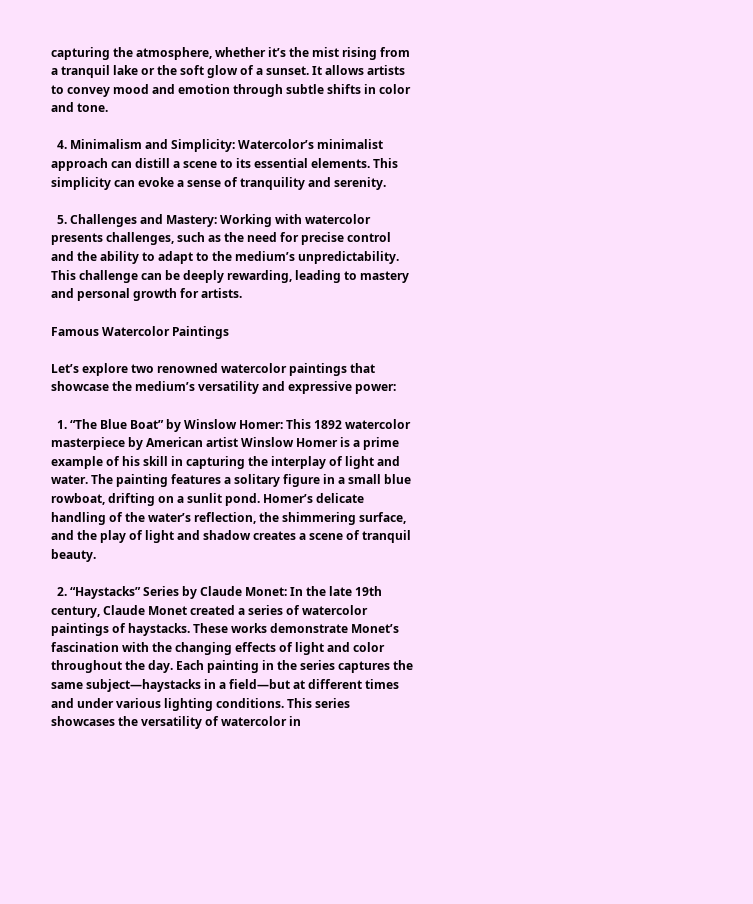capturing the atmosphere, whether it’s the mist rising from a tranquil lake or the soft glow of a sunset. It allows artists to convey mood and emotion through subtle shifts in color and tone.

  4. Minimalism and Simplicity: Watercolor’s minimalist approach can distill a scene to its essential elements. This simplicity can evoke a sense of tranquility and serenity.

  5. Challenges and Mastery: Working with watercolor presents challenges, such as the need for precise control and the ability to adapt to the medium’s unpredictability. This challenge can be deeply rewarding, leading to mastery and personal growth for artists.

Famous Watercolor Paintings

Let’s explore two renowned watercolor paintings that showcase the medium’s versatility and expressive power:

  1. “The Blue Boat” by Winslow Homer: This 1892 watercolor masterpiece by American artist Winslow Homer is a prime example of his skill in capturing the interplay of light and water. The painting features a solitary figure in a small blue rowboat, drifting on a sunlit pond. Homer’s delicate handling of the water’s reflection, the shimmering surface, and the play of light and shadow creates a scene of tranquil beauty.

  2. “Haystacks” Series by Claude Monet: In the late 19th century, Claude Monet created a series of watercolor paintings of haystacks. These works demonstrate Monet’s fascination with the changing effects of light and color throughout the day. Each painting in the series captures the same subject—haystacks in a field—but at different times and under various lighting conditions. This series showcases the versatility of watercolor in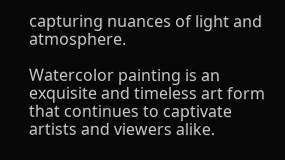capturing nuances of light and atmosphere.

Watercolor painting is an exquisite and timeless art form that continues to captivate artists and viewers alike.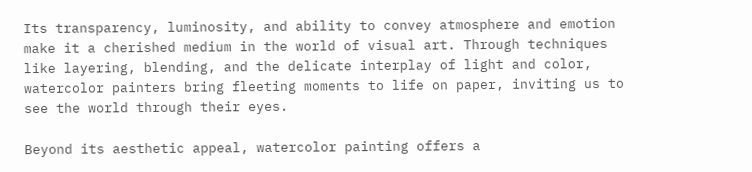Its transparency, luminosity, and ability to convey atmosphere and emotion make it a cherished medium in the world of visual art. Through techniques like layering, blending, and the delicate interplay of light and color, watercolor painters bring fleeting moments to life on paper, inviting us to see the world through their eyes.

Beyond its aesthetic appeal, watercolor painting offers a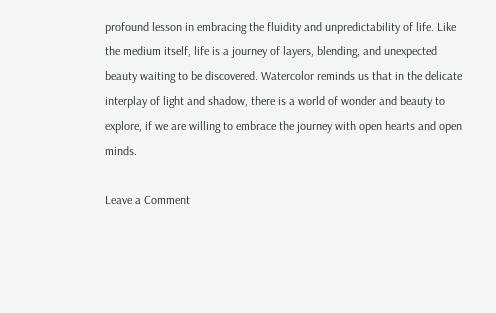profound lesson in embracing the fluidity and unpredictability of life. Like the medium itself, life is a journey of layers, blending, and unexpected beauty waiting to be discovered. Watercolor reminds us that in the delicate interplay of light and shadow, there is a world of wonder and beauty to explore, if we are willing to embrace the journey with open hearts and open minds.

Leave a Comment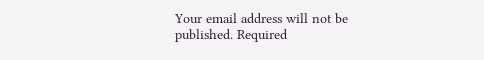Your email address will not be published. Required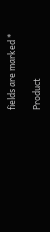fields are marked *

Product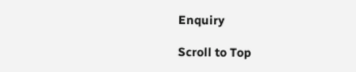Enquiry

Scroll to Top